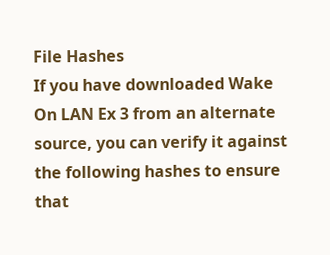File Hashes
If you have downloaded Wake On LAN Ex 3 from an alternate source, you can verify it against the following hashes to ensure that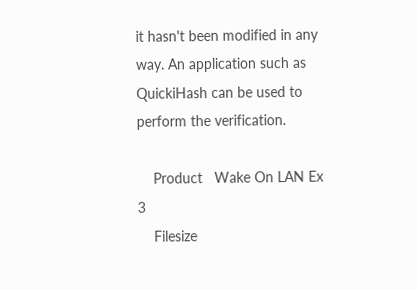it hasn't been modified in any way. An application such as QuickiHash can be used to perform the verification.

    Product   Wake On LAN Ex 3
    Filesize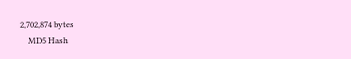2,702,874 bytes
    MD5 Hash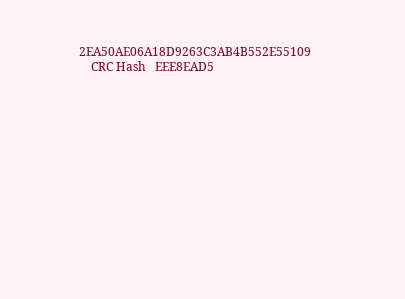2EA50AE06A18D9263C3AB4B552E55109
    CRC Hash   EEE8EAD5